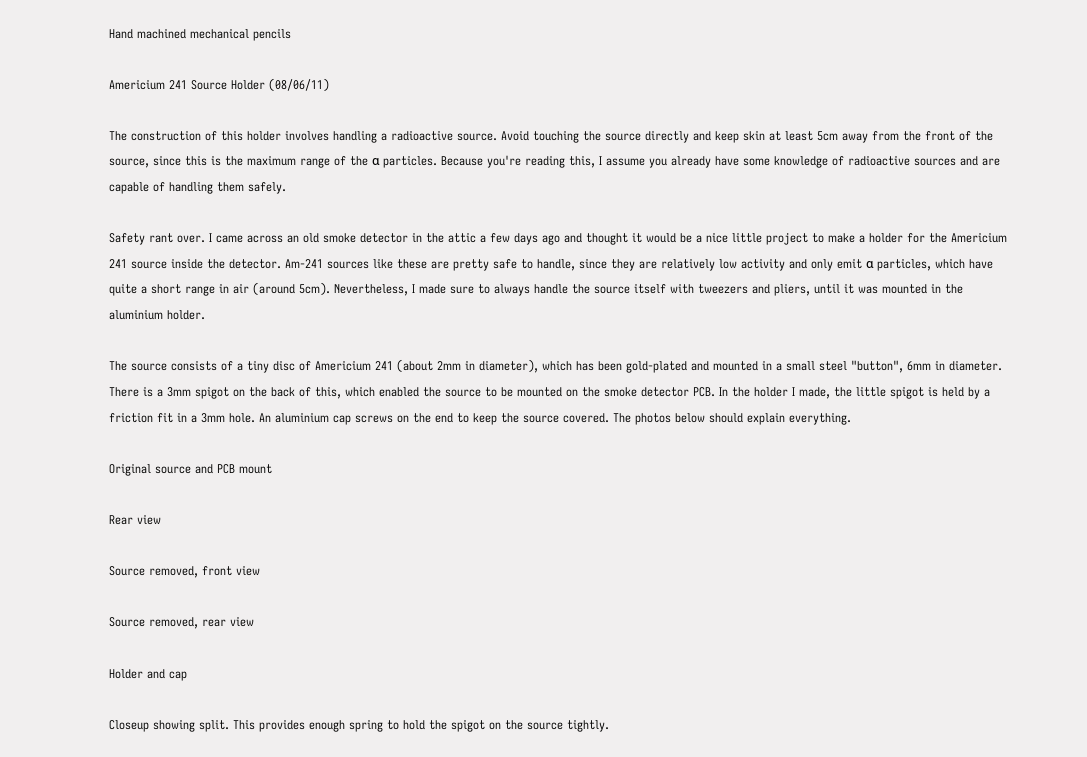Hand machined mechanical pencils

Americium 241 Source Holder (08/06/11)

The construction of this holder involves handling a radioactive source. Avoid touching the source directly and keep skin at least 5cm away from the front of the source, since this is the maximum range of the α particles. Because you're reading this, I assume you already have some knowledge of radioactive sources and are capable of handling them safely.

Safety rant over. I came across an old smoke detector in the attic a few days ago and thought it would be a nice little project to make a holder for the Americium 241 source inside the detector. Am-241 sources like these are pretty safe to handle, since they are relatively low activity and only emit α particles, which have quite a short range in air (around 5cm). Nevertheless, I made sure to always handle the source itself with tweezers and pliers, until it was mounted in the aluminium holder.

The source consists of a tiny disc of Americium 241 (about 2mm in diameter), which has been gold-plated and mounted in a small steel "button", 6mm in diameter. There is a 3mm spigot on the back of this, which enabled the source to be mounted on the smoke detector PCB. In the holder I made, the little spigot is held by a friction fit in a 3mm hole. An aluminium cap screws on the end to keep the source covered. The photos below should explain everything.

Original source and PCB mount

Rear view

Source removed, front view

Source removed, rear view

Holder and cap

Closeup showing split. This provides enough spring to hold the spigot on the source tightly.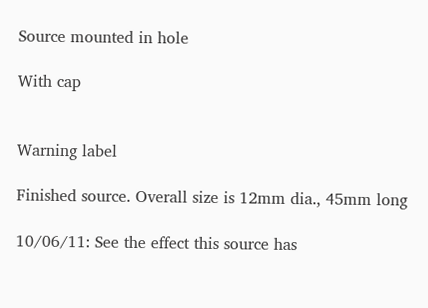Source mounted in hole

With cap


Warning label

Finished source. Overall size is 12mm dia., 45mm long

10/06/11: See the effect this source has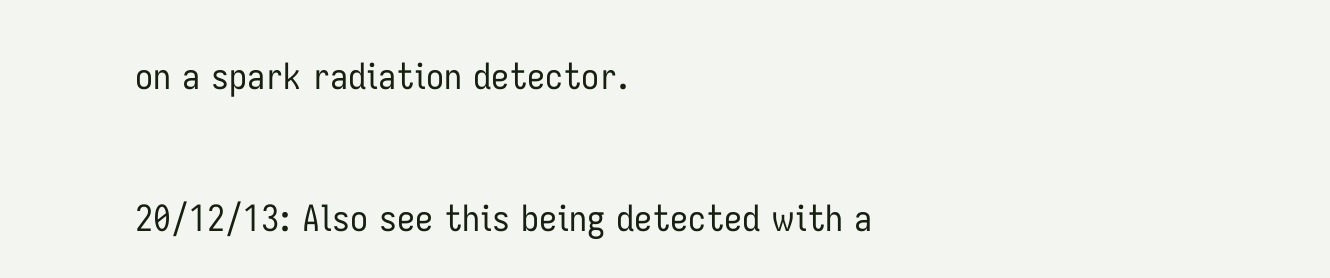on a spark radiation detector.

20/12/13: Also see this being detected with a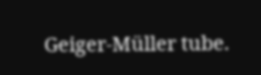Geiger-Müller tube.